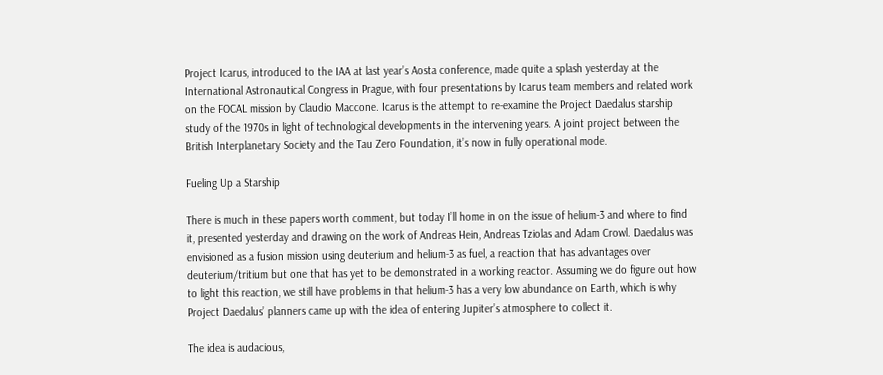Project Icarus, introduced to the IAA at last year’s Aosta conference, made quite a splash yesterday at the International Astronautical Congress in Prague, with four presentations by Icarus team members and related work on the FOCAL mission by Claudio Maccone. Icarus is the attempt to re-examine the Project Daedalus starship study of the 1970s in light of technological developments in the intervening years. A joint project between the British Interplanetary Society and the Tau Zero Foundation, it’s now in fully operational mode.

Fueling Up a Starship

There is much in these papers worth comment, but today I’ll home in on the issue of helium-3 and where to find it, presented yesterday and drawing on the work of Andreas Hein, Andreas Tziolas and Adam Crowl. Daedalus was envisioned as a fusion mission using deuterium and helium-3 as fuel, a reaction that has advantages over deuterium/tritium but one that has yet to be demonstrated in a working reactor. Assuming we do figure out how to light this reaction, we still have problems in that helium-3 has a very low abundance on Earth, which is why Project Daedalus’ planners came up with the idea of entering Jupiter’s atmosphere to collect it.

The idea is audacious,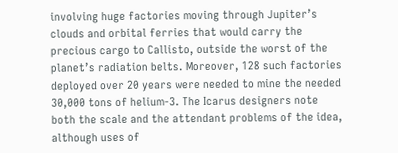involving huge factories moving through Jupiter’s clouds and orbital ferries that would carry the precious cargo to Callisto, outside the worst of the planet’s radiation belts. Moreover, 128 such factories deployed over 20 years were needed to mine the needed 30,000 tons of helium-3. The Icarus designers note both the scale and the attendant problems of the idea, although uses of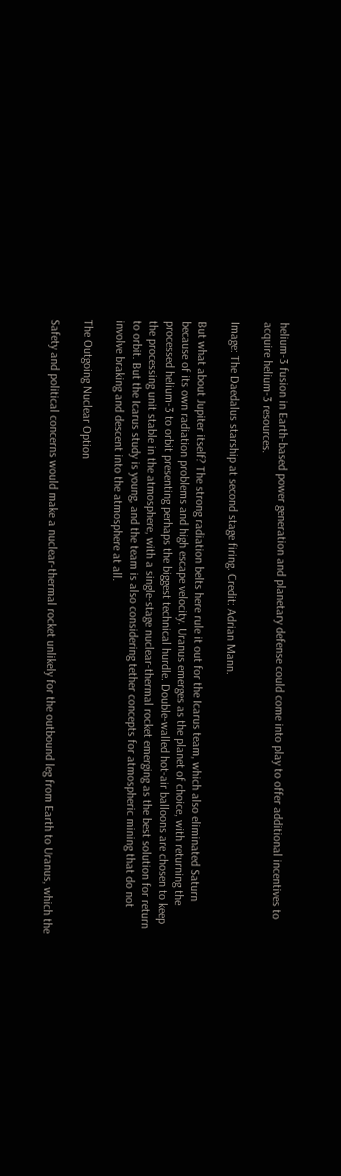helium-3 fusion in Earth-based power generation and planetary defense could come into play to offer additional incentives to acquire helium-3 resources.

Image: The Daedalus starship at second stage firing. Credit: Adrian Mann.

But what about Jupiter itself? The strong radiation belts here rule it out for the Icarus team, which also eliminated Saturn because of its own radiation problems and high escape velocity. Uranus emerges as the planet of choice, with returning the processed helium-3 to orbit presenting perhaps the biggest technical hurdle. Double-walled hot-air balloons are chosen to keep the processing unit stable in the atmosphere, with a single-stage nuclear-thermal rocket emerging as the best solution for return to orbit. But the Icarus study is young, and the team is also considering tether concepts for atmospheric mining that do not involve braking and descent into the atmosphere at all.

The Outgoing Nuclear Option

Safety and political concerns would make a nuclear-thermal rocket unlikely for the outbound leg from Earth to Uranus, which the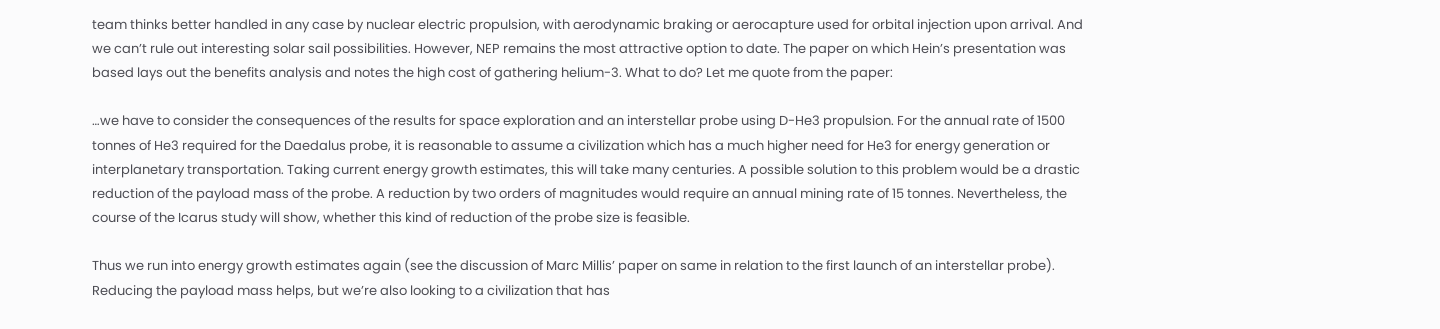team thinks better handled in any case by nuclear electric propulsion, with aerodynamic braking or aerocapture used for orbital injection upon arrival. And we can’t rule out interesting solar sail possibilities. However, NEP remains the most attractive option to date. The paper on which Hein’s presentation was based lays out the benefits analysis and notes the high cost of gathering helium-3. What to do? Let me quote from the paper:

…we have to consider the consequences of the results for space exploration and an interstellar probe using D-He3 propulsion. For the annual rate of 1500 tonnes of He3 required for the Daedalus probe, it is reasonable to assume a civilization which has a much higher need for He3 for energy generation or interplanetary transportation. Taking current energy growth estimates, this will take many centuries. A possible solution to this problem would be a drastic reduction of the payload mass of the probe. A reduction by two orders of magnitudes would require an annual mining rate of 15 tonnes. Nevertheless, the course of the Icarus study will show, whether this kind of reduction of the probe size is feasible.

Thus we run into energy growth estimates again (see the discussion of Marc Millis’ paper on same in relation to the first launch of an interstellar probe). Reducing the payload mass helps, but we’re also looking to a civilization that has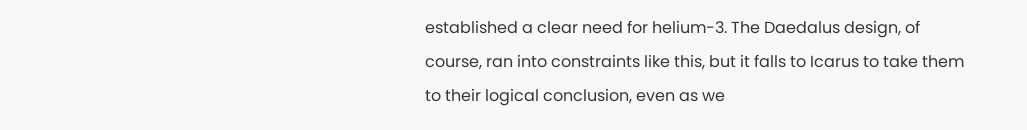established a clear need for helium-3. The Daedalus design, of course, ran into constraints like this, but it falls to Icarus to take them to their logical conclusion, even as we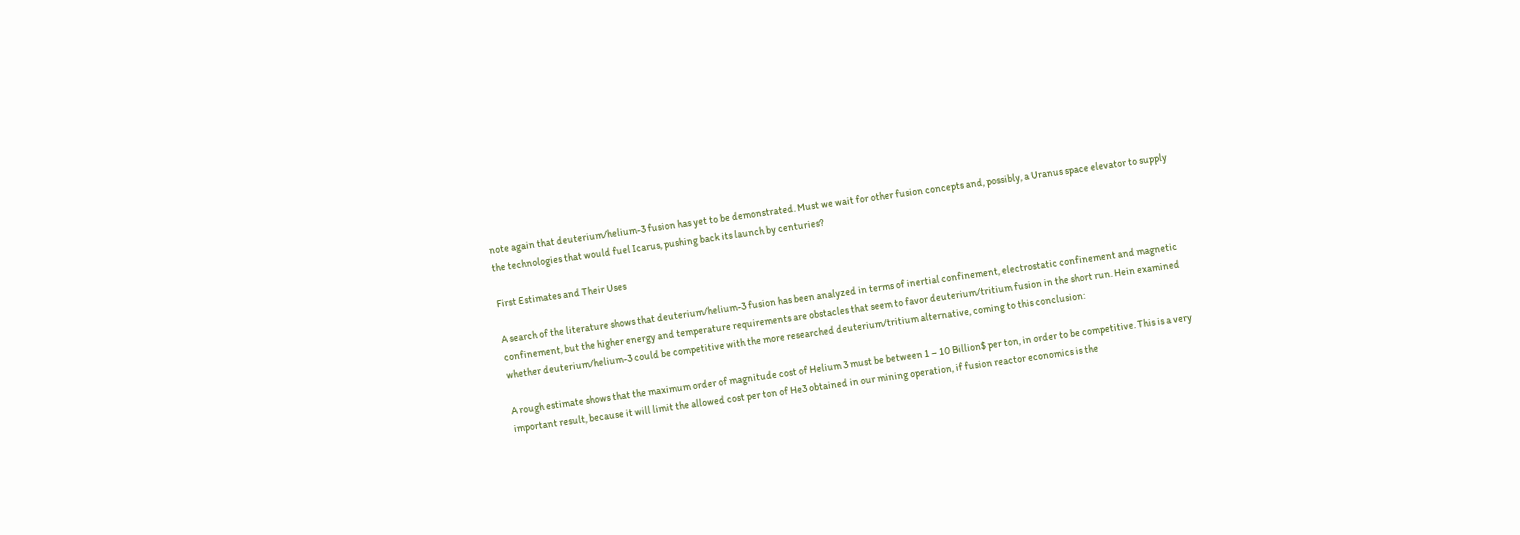note again that deuterium/helium-3 fusion has yet to be demonstrated. Must we wait for other fusion concepts and, possibly, a Uranus space elevator to supply the technologies that would fuel Icarus, pushing back its launch by centuries?

First Estimates and Their Uses

A search of the literature shows that deuterium/helium-3 fusion has been analyzed in terms of inertial confinement, electrostatic confinement and magnetic confinement, but the higher energy and temperature requirements are obstacles that seem to favor deuterium/tritium fusion in the short run. Hein examined whether deuterium/helium-3 could be competitive with the more researched deuterium/tritium alternative, coming to this conclusion:

A rough estimate shows that the maximum order of magnitude cost of Helium 3 must be between 1 – 10 Billion$ per ton, in order to be competitive. This is a very important result, because it will limit the allowed cost per ton of He3 obtained in our mining operation, if fusion reactor economics is the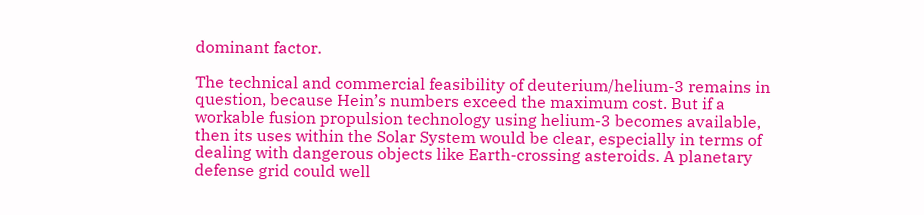dominant factor.

The technical and commercial feasibility of deuterium/helium-3 remains in question, because Hein’s numbers exceed the maximum cost. But if a workable fusion propulsion technology using helium-3 becomes available, then its uses within the Solar System would be clear, especially in terms of dealing with dangerous objects like Earth-crossing asteroids. A planetary defense grid could well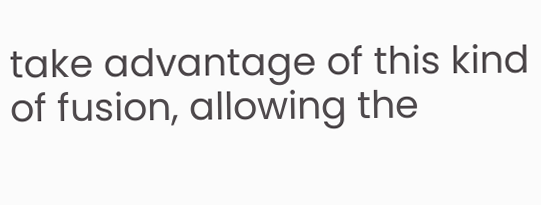take advantage of this kind of fusion, allowing the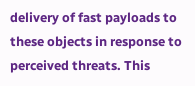delivery of fast payloads to these objects in response to perceived threats. This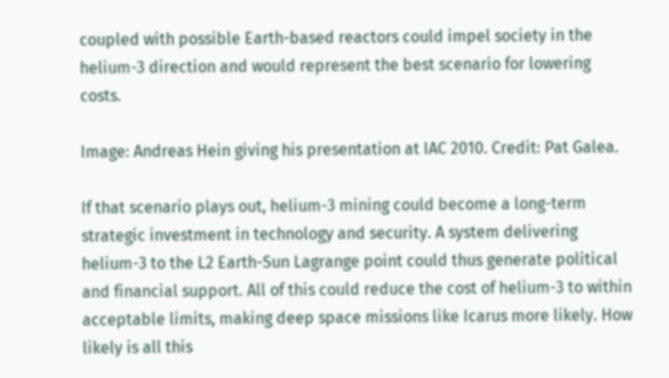coupled with possible Earth-based reactors could impel society in the helium-3 direction and would represent the best scenario for lowering costs.

Image: Andreas Hein giving his presentation at IAC 2010. Credit: Pat Galea.

If that scenario plays out, helium-3 mining could become a long-term strategic investment in technology and security. A system delivering helium-3 to the L2 Earth-Sun Lagrange point could thus generate political and financial support. All of this could reduce the cost of helium-3 to within acceptable limits, making deep space missions like Icarus more likely. How likely is all this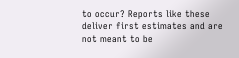to occur? Reports like these deliver first estimates and are not meant to be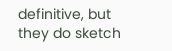definitive, but they do sketch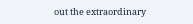out the extraordinary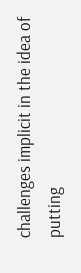challenges implicit in the idea of putting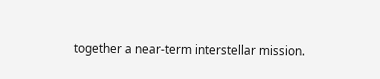together a near-term interstellar mission.